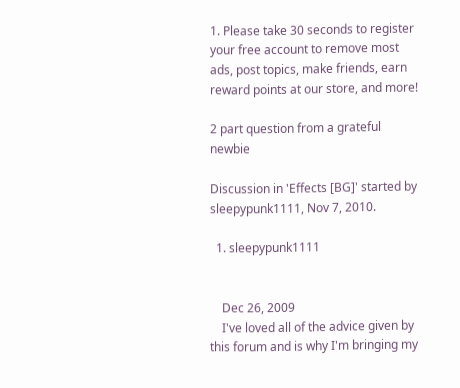1. Please take 30 seconds to register your free account to remove most ads, post topics, make friends, earn reward points at our store, and more!

2 part question from a grateful newbie

Discussion in 'Effects [BG]' started by sleepypunk1111, Nov 7, 2010.

  1. sleepypunk1111


    Dec 26, 2009
    I've loved all of the advice given by this forum and is why I'm bringing my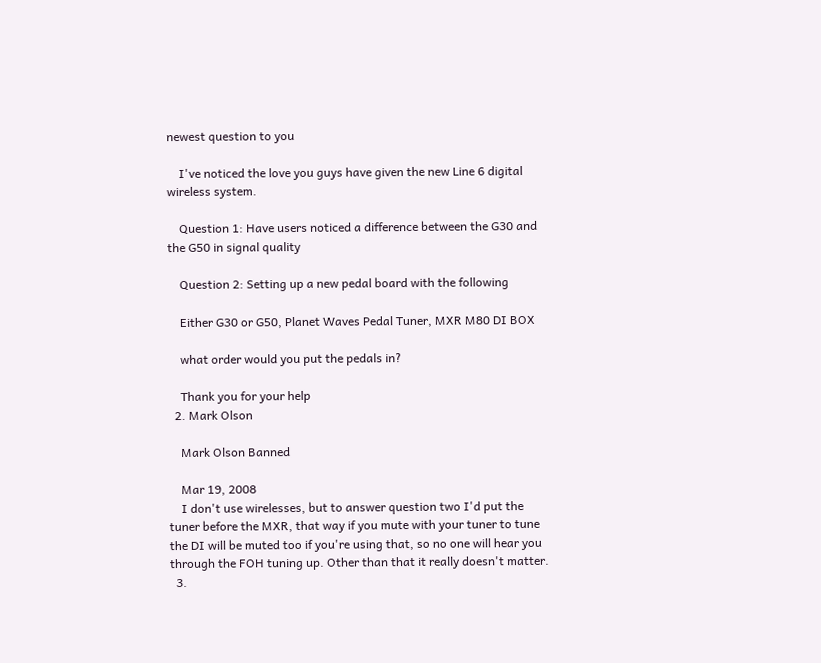newest question to you

    I've noticed the love you guys have given the new Line 6 digital wireless system.

    Question 1: Have users noticed a difference between the G30 and the G50 in signal quality

    Question 2: Setting up a new pedal board with the following

    Either G30 or G50, Planet Waves Pedal Tuner, MXR M80 DI BOX

    what order would you put the pedals in?

    Thank you for your help
  2. Mark Olson

    Mark Olson Banned

    Mar 19, 2008
    I don't use wirelesses, but to answer question two I'd put the tuner before the MXR, that way if you mute with your tuner to tune the DI will be muted too if you're using that, so no one will hear you through the FOH tuning up. Other than that it really doesn't matter.
  3.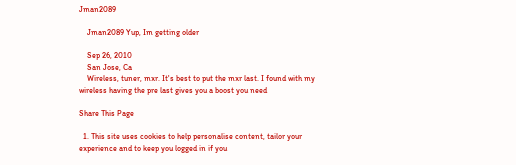Jman2089

    Jman2089 Yup, Im getting older

    Sep 26, 2010
    San Jose, Ca
    Wireless, tuner, mxr. It's best to put the mxr last. I found with my wireless having the pre last gives you a boost you need

Share This Page

  1. This site uses cookies to help personalise content, tailor your experience and to keep you logged in if you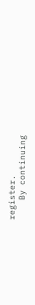register.
    By continuing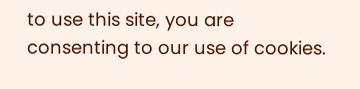to use this site, you are consenting to our use of cookies.